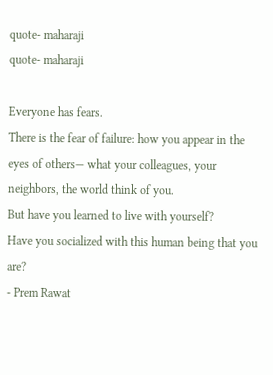quote- maharaji
quote- maharaji

Everyone has fears.
There is the fear of failure: how you appear in the eyes of others— what your colleagues, your neighbors, the world think of you.
But have you learned to live with yourself?
Have you socialized with this human being that you are?
- Prem Rawat